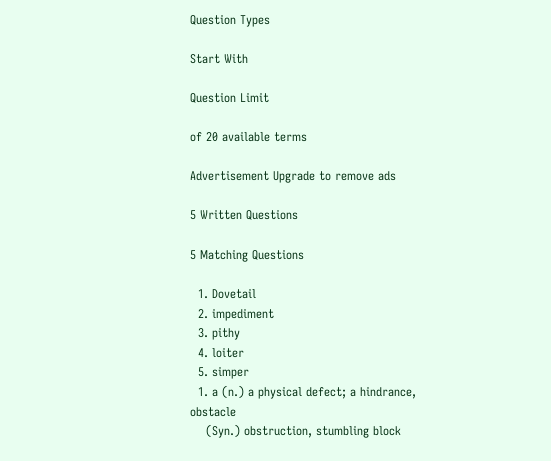Question Types

Start With

Question Limit

of 20 available terms

Advertisement Upgrade to remove ads

5 Written Questions

5 Matching Questions

  1. Dovetail
  2. impediment
  3. pithy
  4. loiter
  5. simper
  1. a (n.) a physical defect; a hindrance, obstacle
    (Syn.) obstruction, stumbling block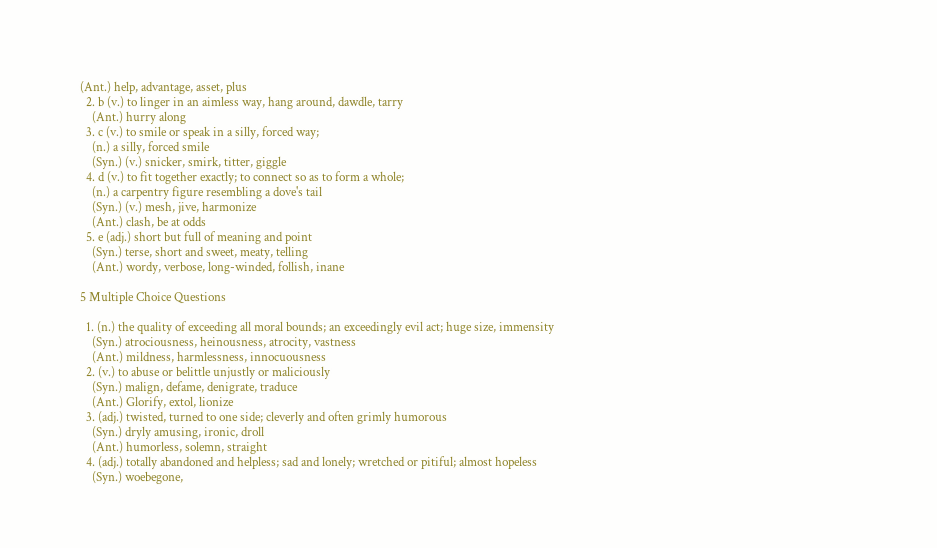(Ant.) help, advantage, asset, plus
  2. b (v.) to linger in an aimless way, hang around, dawdle, tarry
    (Ant.) hurry along
  3. c (v.) to smile or speak in a silly, forced way;
    (n.) a silly, forced smile
    (Syn.) (v.) snicker, smirk, titter, giggle
  4. d (v.) to fit together exactly; to connect so as to form a whole;
    (n.) a carpentry figure resembling a dove's tail
    (Syn.) (v.) mesh, jive, harmonize
    (Ant.) clash, be at odds
  5. e (adj.) short but full of meaning and point
    (Syn.) terse, short and sweet, meaty, telling
    (Ant.) wordy, verbose, long-winded, follish, inane

5 Multiple Choice Questions

  1. (n.) the quality of exceeding all moral bounds; an exceedingly evil act; huge size, immensity
    (Syn.) atrociousness, heinousness, atrocity, vastness
    (Ant.) mildness, harmlessness, innocuousness
  2. (v.) to abuse or belittle unjustly or maliciously
    (Syn.) malign, defame, denigrate, traduce
    (Ant.) Glorify, extol, lionize
  3. (adj.) twisted, turned to one side; cleverly and often grimly humorous
    (Syn.) dryly amusing, ironic, droll
    (Ant.) humorless, solemn, straight
  4. (adj.) totally abandoned and helpless; sad and lonely; wretched or pitiful; almost hopeless
    (Syn.) woebegone,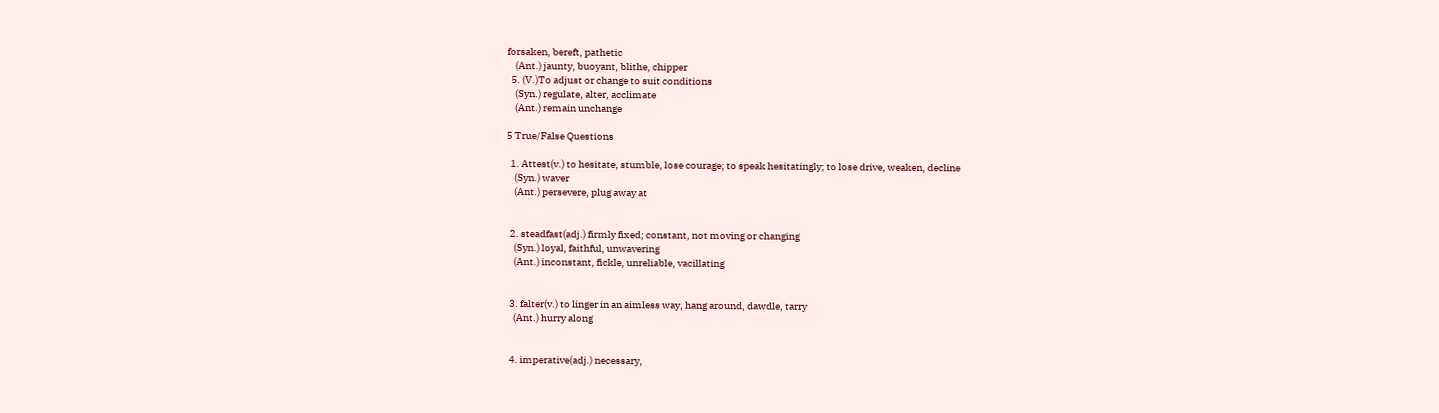forsaken, bereft, pathetic
    (Ant.) jaunty, buoyant, blithe, chipper
  5. (V.)To adjust or change to suit conditions
    (Syn.) regulate, alter, acclimate
    (Ant.) remain unchange

5 True/False Questions

  1. Attest(v.) to hesitate, stumble, lose courage; to speak hesitatingly; to lose drive, weaken, decline
    (Syn.) waver
    (Ant.) persevere, plug away at


  2. steadfast(adj.) firmly fixed; constant, not moving or changing
    (Syn.) loyal, faithful, unwavering
    (Ant.) inconstant, fickle, unreliable, vacillating


  3. falter(v.) to linger in an aimless way, hang around, dawdle, tarry
    (Ant.) hurry along


  4. imperative(adj.) necessary,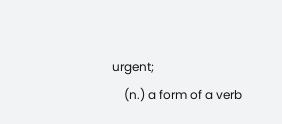urgent;
    (n.) a form of a verb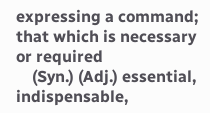expressing a command; that which is necessary or required
    (Syn.) (Adj.) essential, indispensable,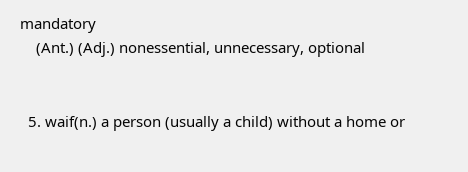mandatory
    (Ant.) (Adj.) nonessential, unnecessary, optional


  5. waif(n.) a person (usually a child) without a home or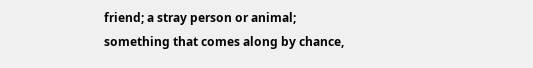friend; a stray person or animal; something that comes along by chance,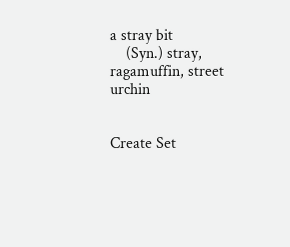a stray bit
    (Syn.) stray, ragamuffin, street urchin


Create Set